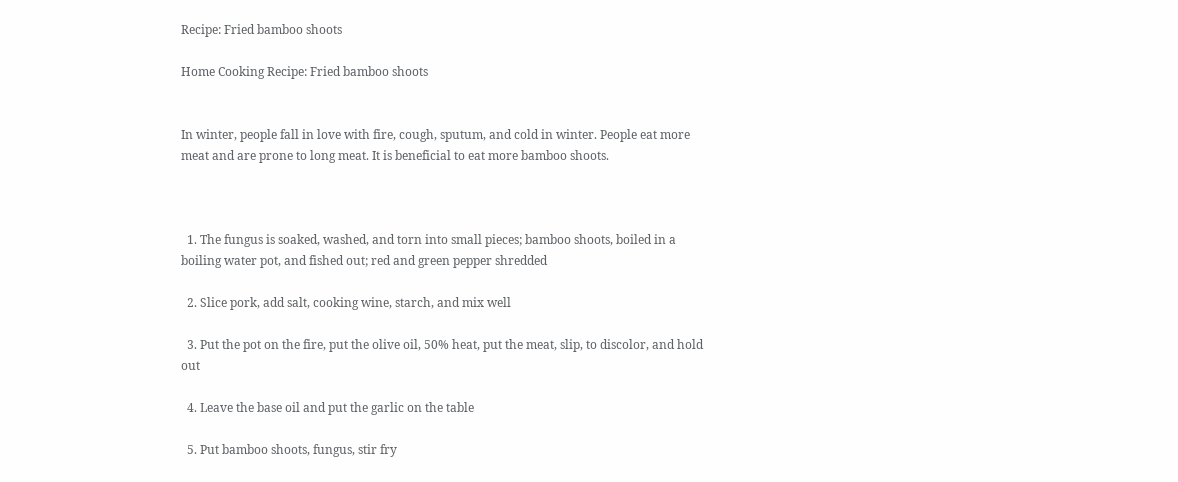Recipe: Fried bamboo shoots

Home Cooking Recipe: Fried bamboo shoots


In winter, people fall in love with fire, cough, sputum, and cold in winter. People eat more meat and are prone to long meat. It is beneficial to eat more bamboo shoots.



  1. The fungus is soaked, washed, and torn into small pieces; bamboo shoots, boiled in a boiling water pot, and fished out; red and green pepper shredded

  2. Slice pork, add salt, cooking wine, starch, and mix well

  3. Put the pot on the fire, put the olive oil, 50% heat, put the meat, slip, to discolor, and hold out

  4. Leave the base oil and put the garlic on the table

  5. Put bamboo shoots, fungus, stir fry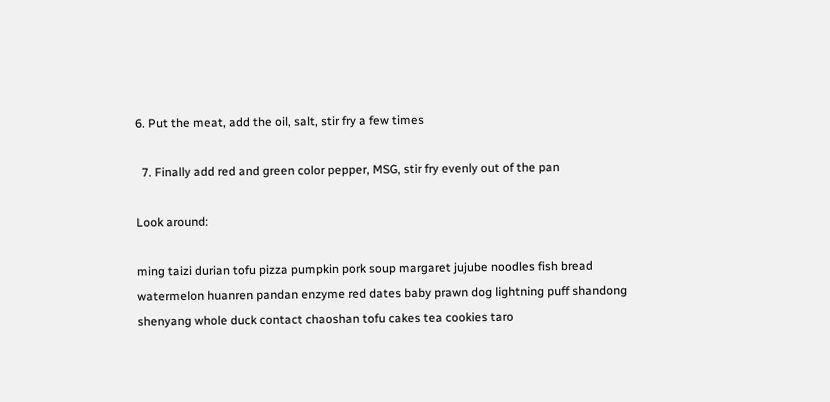6. Put the meat, add the oil, salt, stir fry a few times

  7. Finally add red and green color pepper, MSG, stir fry evenly out of the pan

Look around:

ming taizi durian tofu pizza pumpkin pork soup margaret jujube noodles fish bread watermelon huanren pandan enzyme red dates baby prawn dog lightning puff shandong shenyang whole duck contact chaoshan tofu cakes tea cookies taro